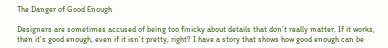The Danger of Good Enough

Designers are sometimes accused of being too finicky about details that don’t really matter. If it works, then it’s good enough, even if it isn’t pretty, right? I have a story that shows how good enough can be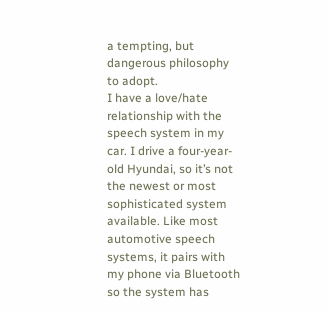a tempting, but dangerous philosophy to adopt.
I have a love/hate relationship with the speech system in my car. I drive a four-year-old Hyundai, so it’s not the newest or most sophisticated system available. Like most automotive speech systems, it pairs with my phone via Bluetooth so the system has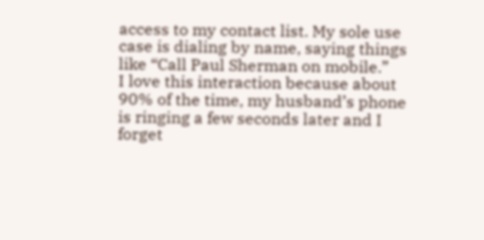access to my contact list. My sole use case is dialing by name, saying things like “Call Paul Sherman on mobile.”
I love this interaction because about 90% of the time, my husband’s phone is ringing a few seconds later and I forget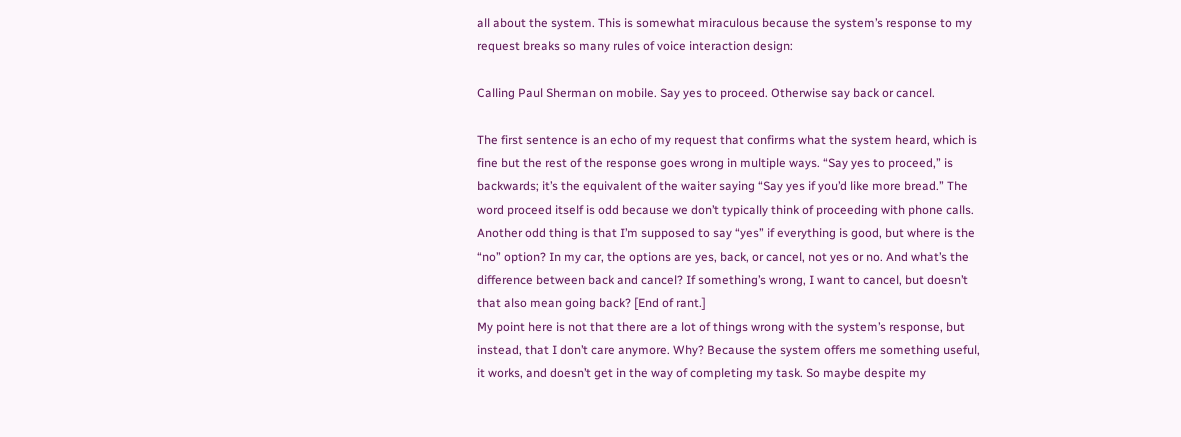all about the system. This is somewhat miraculous because the system’s response to my request breaks so many rules of voice interaction design:

Calling Paul Sherman on mobile. Say yes to proceed. Otherwise say back or cancel.

The first sentence is an echo of my request that confirms what the system heard, which is fine but the rest of the response goes wrong in multiple ways. “Say yes to proceed,” is backwards; it’s the equivalent of the waiter saying “Say yes if you’d like more bread.” The word proceed itself is odd because we don’t typically think of proceeding with phone calls. Another odd thing is that I’m supposed to say “yes” if everything is good, but where is the “no” option? In my car, the options are yes, back, or cancel, not yes or no. And what’s the difference between back and cancel? If something’s wrong, I want to cancel, but doesn’t that also mean going back? [End of rant.]
My point here is not that there are a lot of things wrong with the system’s response, but instead, that I don’t care anymore. Why? Because the system offers me something useful, it works, and doesn’t get in the way of completing my task. So maybe despite my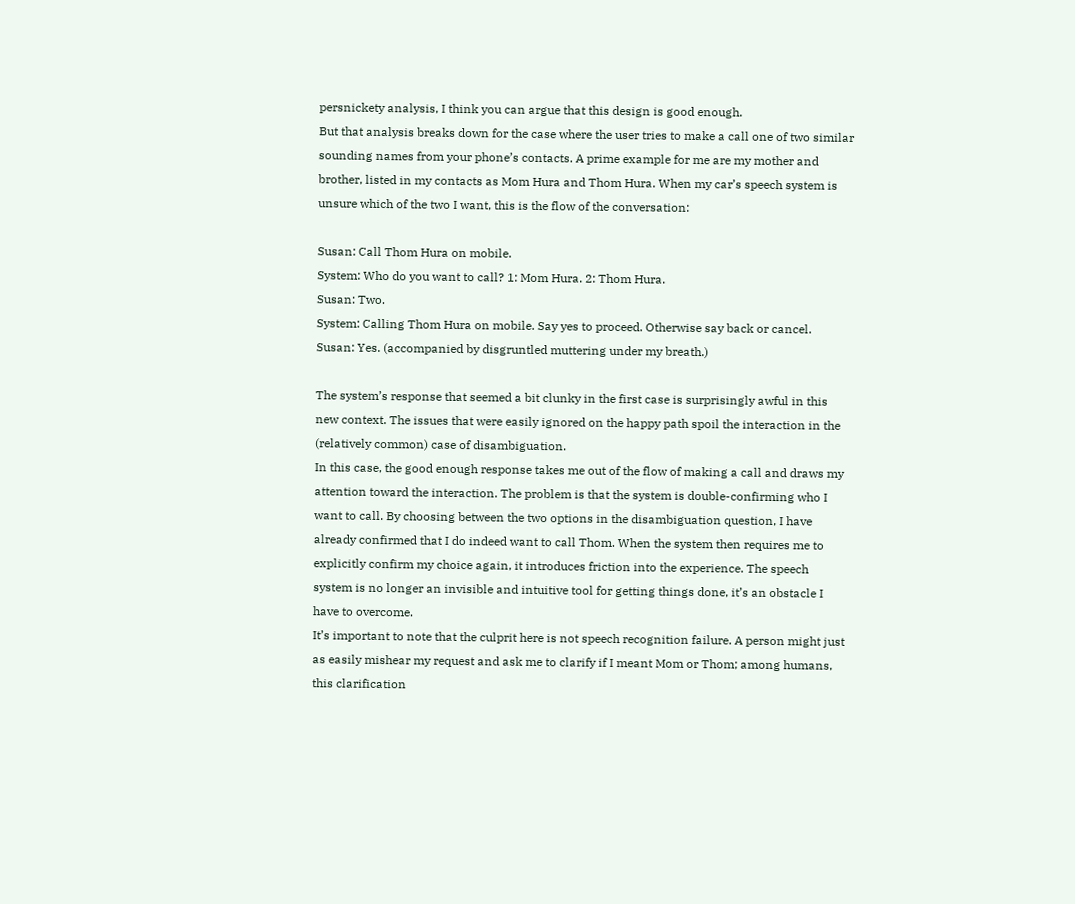persnickety analysis, I think you can argue that this design is good enough.
But that analysis breaks down for the case where the user tries to make a call one of two similar sounding names from your phone’s contacts. A prime example for me are my mother and brother, listed in my contacts as Mom Hura and Thom Hura. When my car’s speech system is unsure which of the two I want, this is the flow of the conversation:

Susan: Call Thom Hura on mobile.
System: Who do you want to call? 1: Mom Hura. 2: Thom Hura.
Susan: Two.
System: Calling Thom Hura on mobile. Say yes to proceed. Otherwise say back or cancel.
Susan: Yes. (accompanied by disgruntled muttering under my breath.)

The system’s response that seemed a bit clunky in the first case is surprisingly awful in this new context. The issues that were easily ignored on the happy path spoil the interaction in the (relatively common) case of disambiguation.
In this case, the good enough response takes me out of the flow of making a call and draws my attention toward the interaction. The problem is that the system is double-confirming who I want to call. By choosing between the two options in the disambiguation question, I have already confirmed that I do indeed want to call Thom. When the system then requires me to explicitly confirm my choice again, it introduces friction into the experience. The speech system is no longer an invisible and intuitive tool for getting things done, it’s an obstacle I have to overcome.
It’s important to note that the culprit here is not speech recognition failure. A person might just as easily mishear my request and ask me to clarify if I meant Mom or Thom; among humans, this clarification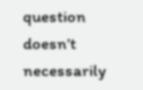question doesn’t necessarily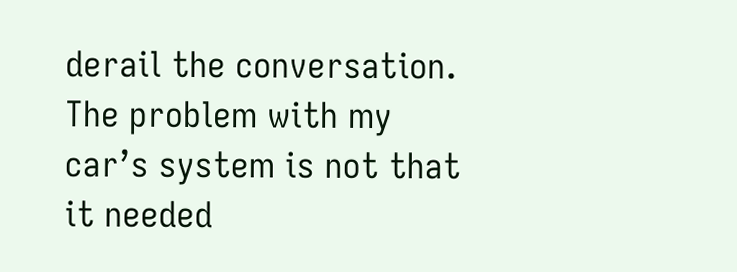derail the conversation. The problem with my car’s system is not that it needed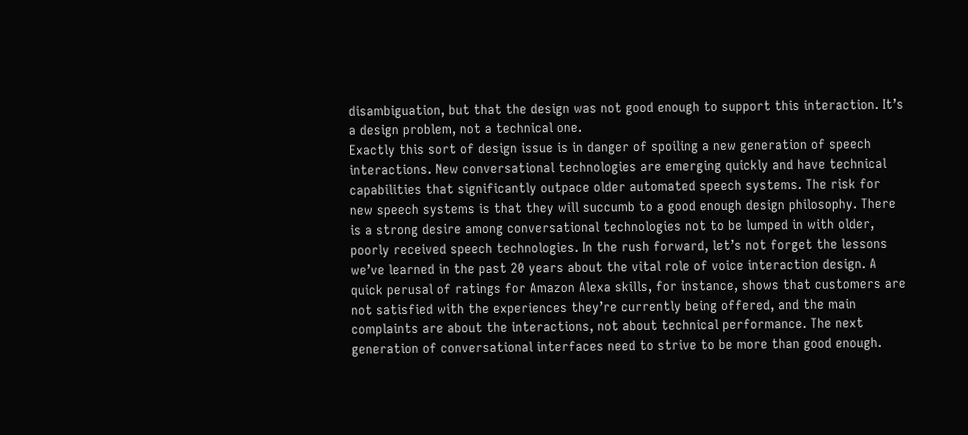disambiguation, but that the design was not good enough to support this interaction. It’s a design problem, not a technical one.
Exactly this sort of design issue is in danger of spoiling a new generation of speech interactions. New conversational technologies are emerging quickly and have technical capabilities that significantly outpace older automated speech systems. The risk for new speech systems is that they will succumb to a good enough design philosophy. There is a strong desire among conversational technologies not to be lumped in with older, poorly received speech technologies. In the rush forward, let’s not forget the lessons we’ve learned in the past 20 years about the vital role of voice interaction design. A quick perusal of ratings for Amazon Alexa skills, for instance, shows that customers are not satisfied with the experiences they’re currently being offered, and the main complaints are about the interactions, not about technical performance. The next generation of conversational interfaces need to strive to be more than good enough.